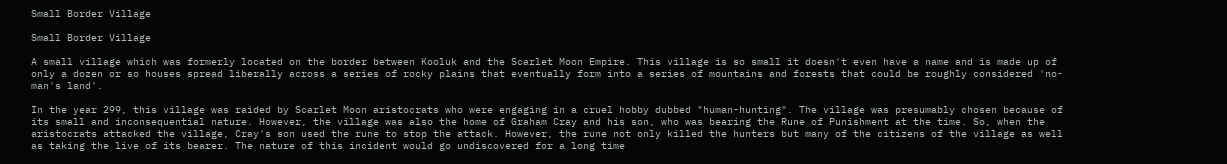Small Border Village

Small Border Village

A small village which was formerly located on the border between Kooluk and the Scarlet Moon Empire. This village is so small it doesn't even have a name and is made up of only a dozen or so houses spread liberally across a series of rocky plains that eventually form into a series of mountains and forests that could be roughly considered 'no-man's land'.

In the year 299, this village was raided by Scarlet Moon aristocrats who were engaging in a cruel hobby dubbed "human-hunting". The village was presumably chosen because of its small and inconsequential nature. However, the village was also the home of Graham Cray and his son, who was bearing the Rune of Punishment at the time. So, when the aristocrats attacked the village, Cray's son used the rune to stop the attack. However, the rune not only killed the hunters but many of the citizens of the village as well as taking the live of its bearer. The nature of this incident would go undiscovered for a long time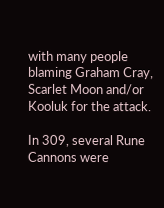with many people blaming Graham Cray, Scarlet Moon and/or Kooluk for the attack.

In 309, several Rune Cannons were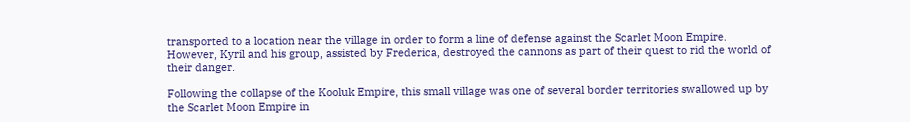transported to a location near the village in order to form a line of defense against the Scarlet Moon Empire. However, Kyril and his group, assisted by Frederica, destroyed the cannons as part of their quest to rid the world of their danger.

Following the collapse of the Kooluk Empire, this small village was one of several border territories swallowed up by the Scarlet Moon Empire in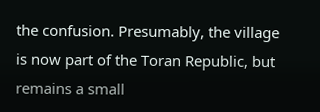the confusion. Presumably, the village is now part of the Toran Republic, but remains a small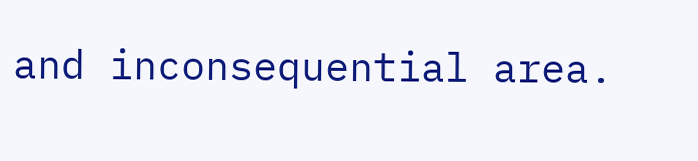and inconsequential area.